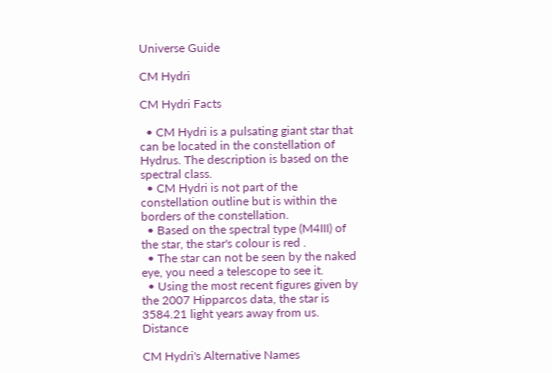Universe Guide

CM Hydri

CM Hydri Facts

  • CM Hydri is a pulsating giant star that can be located in the constellation of Hydrus. The description is based on the spectral class.
  • CM Hydri is not part of the constellation outline but is within the borders of the constellation.
  • Based on the spectral type (M4III) of the star, the star's colour is red .
  • The star can not be seen by the naked eye, you need a telescope to see it.
  • Using the most recent figures given by the 2007 Hipparcos data, the star is 3584.21 light years away from us. Distance

CM Hydri's Alternative Names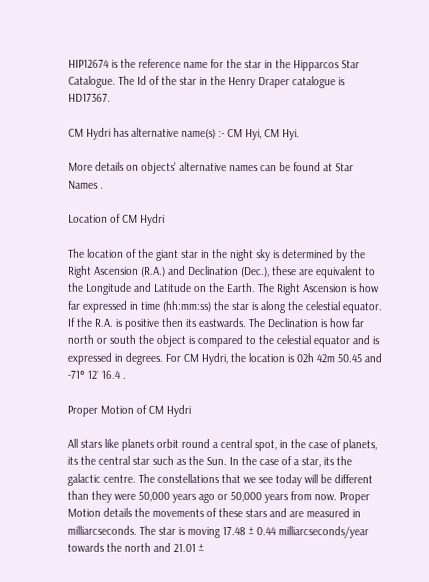HIP12674 is the reference name for the star in the Hipparcos Star Catalogue. The Id of the star in the Henry Draper catalogue is HD17367.

CM Hydri has alternative name(s) :- CM Hyi, CM Hyi.

More details on objects' alternative names can be found at Star Names .

Location of CM Hydri

The location of the giant star in the night sky is determined by the Right Ascension (R.A.) and Declination (Dec.), these are equivalent to the Longitude and Latitude on the Earth. The Right Ascension is how far expressed in time (hh:mm:ss) the star is along the celestial equator. If the R.A. is positive then its eastwards. The Declination is how far north or south the object is compared to the celestial equator and is expressed in degrees. For CM Hydri, the location is 02h 42m 50.45 and -71° 12` 16.4 .

Proper Motion of CM Hydri

All stars like planets orbit round a central spot, in the case of planets, its the central star such as the Sun. In the case of a star, its the galactic centre. The constellations that we see today will be different than they were 50,000 years ago or 50,000 years from now. Proper Motion details the movements of these stars and are measured in milliarcseconds. The star is moving 17.48 ± 0.44 milliarcseconds/year towards the north and 21.01 ±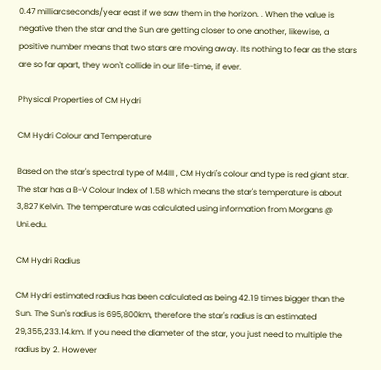0.47 milliarcseconds/year east if we saw them in the horizon. . When the value is negative then the star and the Sun are getting closer to one another, likewise, a positive number means that two stars are moving away. Its nothing to fear as the stars are so far apart, they won't collide in our life-time, if ever.

Physical Properties of CM Hydri

CM Hydri Colour and Temperature

Based on the star's spectral type of M4III , CM Hydri's colour and type is red giant star. The star has a B-V Colour Index of 1.58 which means the star's temperature is about 3,827 Kelvin. The temperature was calculated using information from Morgans @ Uni.edu.

CM Hydri Radius

CM Hydri estimated radius has been calculated as being 42.19 times bigger than the Sun. The Sun's radius is 695,800km, therefore the star's radius is an estimated 29,355,233.14.km. If you need the diameter of the star, you just need to multiple the radius by 2. However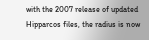with the 2007 release of updated Hipparcos files, the radius is now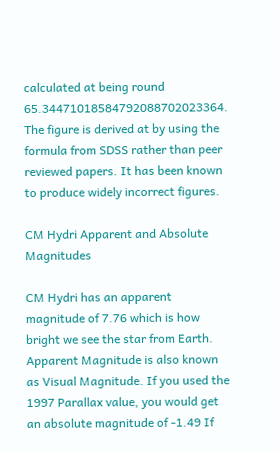calculated at being round 65.34471018584792088702023364. The figure is derived at by using the formula from SDSS rather than peer reviewed papers. It has been known to produce widely incorrect figures.

CM Hydri Apparent and Absolute Magnitudes

CM Hydri has an apparent magnitude of 7.76 which is how bright we see the star from Earth. Apparent Magnitude is also known as Visual Magnitude. If you used the 1997 Parallax value, you would get an absolute magnitude of -1.49 If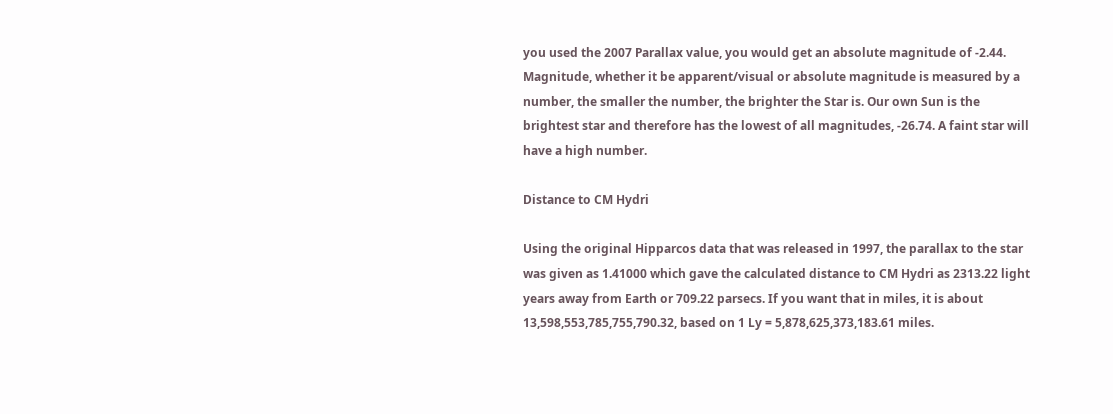you used the 2007 Parallax value, you would get an absolute magnitude of -2.44. Magnitude, whether it be apparent/visual or absolute magnitude is measured by a number, the smaller the number, the brighter the Star is. Our own Sun is the brightest star and therefore has the lowest of all magnitudes, -26.74. A faint star will have a high number.

Distance to CM Hydri

Using the original Hipparcos data that was released in 1997, the parallax to the star was given as 1.41000 which gave the calculated distance to CM Hydri as 2313.22 light years away from Earth or 709.22 parsecs. If you want that in miles, it is about 13,598,553,785,755,790.32, based on 1 Ly = 5,878,625,373,183.61 miles.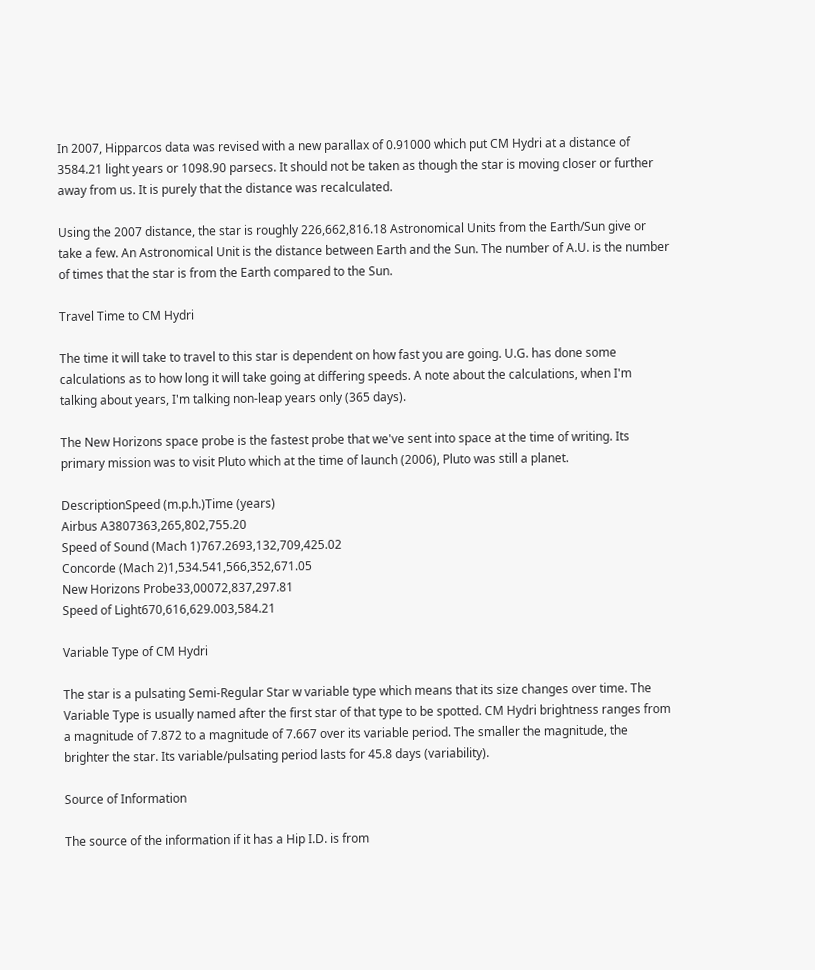In 2007, Hipparcos data was revised with a new parallax of 0.91000 which put CM Hydri at a distance of 3584.21 light years or 1098.90 parsecs. It should not be taken as though the star is moving closer or further away from us. It is purely that the distance was recalculated.

Using the 2007 distance, the star is roughly 226,662,816.18 Astronomical Units from the Earth/Sun give or take a few. An Astronomical Unit is the distance between Earth and the Sun. The number of A.U. is the number of times that the star is from the Earth compared to the Sun.

Travel Time to CM Hydri

The time it will take to travel to this star is dependent on how fast you are going. U.G. has done some calculations as to how long it will take going at differing speeds. A note about the calculations, when I'm talking about years, I'm talking non-leap years only (365 days).

The New Horizons space probe is the fastest probe that we've sent into space at the time of writing. Its primary mission was to visit Pluto which at the time of launch (2006), Pluto was still a planet.

DescriptionSpeed (m.p.h.)Time (years)
Airbus A3807363,265,802,755.20
Speed of Sound (Mach 1)767.2693,132,709,425.02
Concorde (Mach 2)1,534.541,566,352,671.05
New Horizons Probe33,00072,837,297.81
Speed of Light670,616,629.003,584.21

Variable Type of CM Hydri

The star is a pulsating Semi-Regular Star w variable type which means that its size changes over time. The Variable Type is usually named after the first star of that type to be spotted. CM Hydri brightness ranges from a magnitude of 7.872 to a magnitude of 7.667 over its variable period. The smaller the magnitude, the brighter the star. Its variable/pulsating period lasts for 45.8 days (variability).

Source of Information

The source of the information if it has a Hip I.D. is from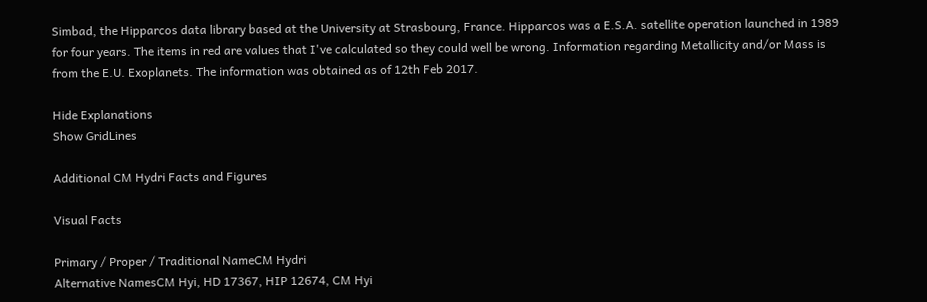Simbad, the Hipparcos data library based at the University at Strasbourg, France. Hipparcos was a E.S.A. satellite operation launched in 1989 for four years. The items in red are values that I've calculated so they could well be wrong. Information regarding Metallicity and/or Mass is from the E.U. Exoplanets. The information was obtained as of 12th Feb 2017.

Hide Explanations
Show GridLines

Additional CM Hydri Facts and Figures

Visual Facts

Primary / Proper / Traditional NameCM Hydri
Alternative NamesCM Hyi, HD 17367, HIP 12674, CM Hyi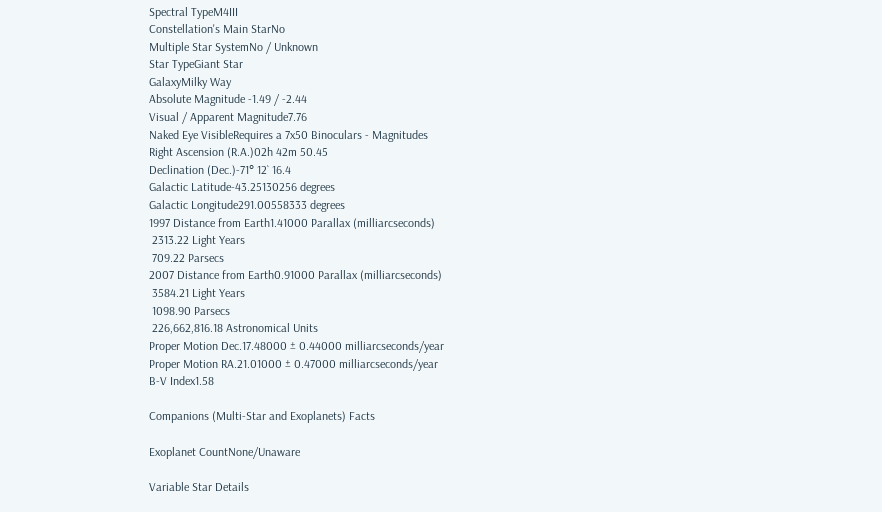Spectral TypeM4III
Constellation's Main StarNo
Multiple Star SystemNo / Unknown
Star TypeGiant Star
GalaxyMilky Way
Absolute Magnitude -1.49 / -2.44
Visual / Apparent Magnitude7.76
Naked Eye VisibleRequires a 7x50 Binoculars - Magnitudes
Right Ascension (R.A.)02h 42m 50.45
Declination (Dec.)-71° 12` 16.4
Galactic Latitude-43.25130256 degrees
Galactic Longitude291.00558333 degrees
1997 Distance from Earth1.41000 Parallax (milliarcseconds)
 2313.22 Light Years
 709.22 Parsecs
2007 Distance from Earth0.91000 Parallax (milliarcseconds)
 3584.21 Light Years
 1098.90 Parsecs
 226,662,816.18 Astronomical Units
Proper Motion Dec.17.48000 ± 0.44000 milliarcseconds/year
Proper Motion RA.21.01000 ± 0.47000 milliarcseconds/year
B-V Index1.58

Companions (Multi-Star and Exoplanets) Facts

Exoplanet CountNone/Unaware

Variable Star Details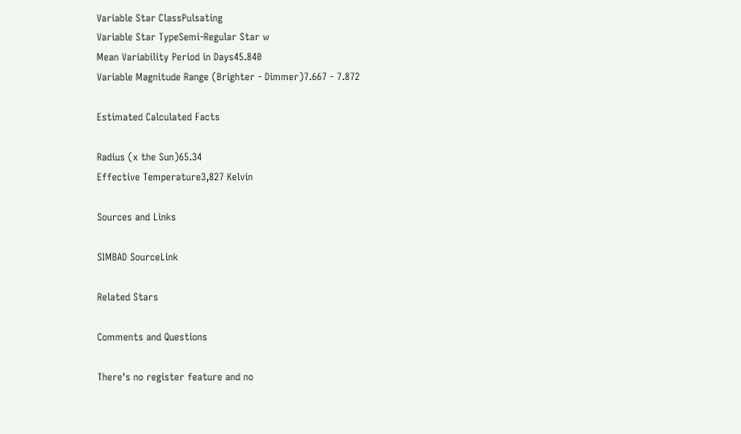Variable Star ClassPulsating
Variable Star TypeSemi-Regular Star w
Mean Variability Period in Days45.840
Variable Magnitude Range (Brighter - Dimmer)7.667 - 7.872

Estimated Calculated Facts

Radius (x the Sun)65.34
Effective Temperature3,827 Kelvin

Sources and Links

SIMBAD SourceLink

Related Stars

Comments and Questions

There's no register feature and no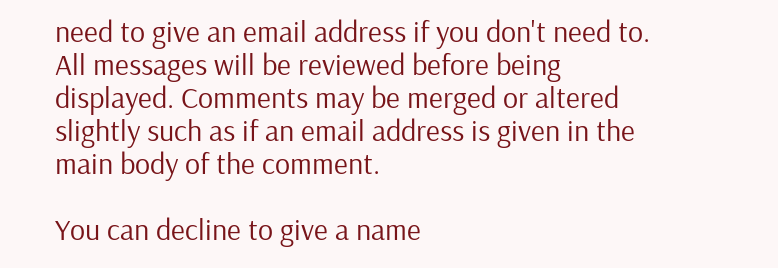need to give an email address if you don't need to. All messages will be reviewed before being displayed. Comments may be merged or altered slightly such as if an email address is given in the main body of the comment.

You can decline to give a name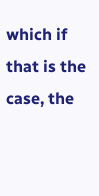which if that is the case, the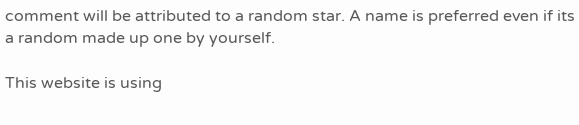comment will be attributed to a random star. A name is preferred even if its a random made up one by yourself.

This website is using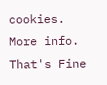cookies. More info. That's Fine